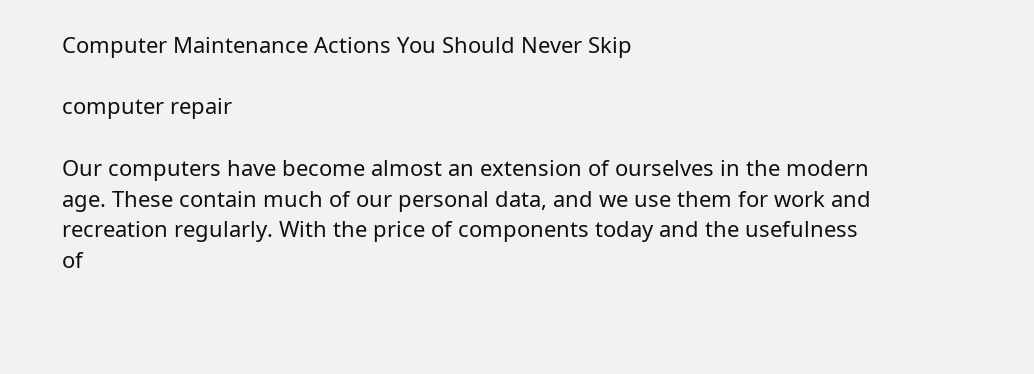Computer Maintenance Actions You Should Never Skip

computer repair

Our computers have become almost an extension of ourselves in the modern age. These contain much of our personal data, and we use them for work and recreation regularly. With the price of components today and the usefulness of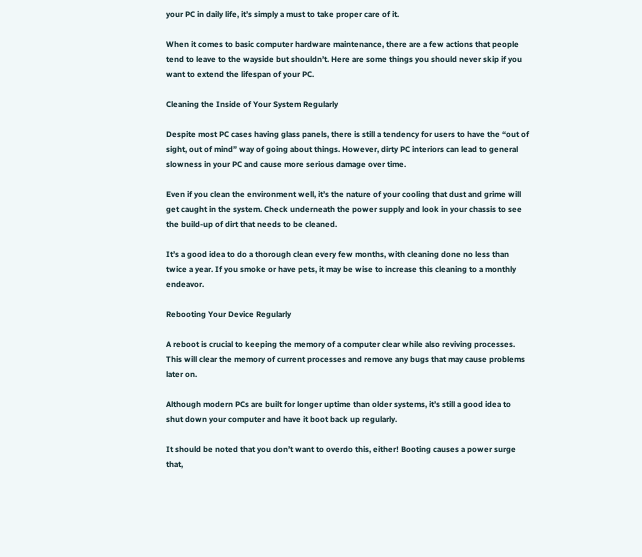your PC in daily life, it’s simply a must to take proper care of it.

When it comes to basic computer hardware maintenance, there are a few actions that people tend to leave to the wayside but shouldn’t. Here are some things you should never skip if you want to extend the lifespan of your PC.

Cleaning the Inside of Your System Regularly

Despite most PC cases having glass panels, there is still a tendency for users to have the “out of sight, out of mind” way of going about things. However, dirty PC interiors can lead to general slowness in your PC and cause more serious damage over time.

Even if you clean the environment well, it’s the nature of your cooling that dust and grime will get caught in the system. Check underneath the power supply and look in your chassis to see the build-up of dirt that needs to be cleaned.

It’s a good idea to do a thorough clean every few months, with cleaning done no less than twice a year. If you smoke or have pets, it may be wise to increase this cleaning to a monthly endeavor.

Rebooting Your Device Regularly

A reboot is crucial to keeping the memory of a computer clear while also reviving processes. This will clear the memory of current processes and remove any bugs that may cause problems later on.

Although modern PCs are built for longer uptime than older systems, it’s still a good idea to shut down your computer and have it boot back up regularly.

It should be noted that you don’t want to overdo this, either! Booting causes a power surge that,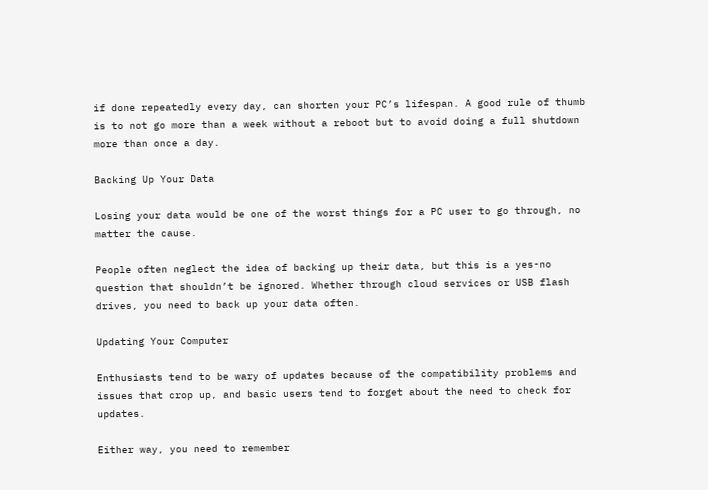if done repeatedly every day, can shorten your PC’s lifespan. A good rule of thumb is to not go more than a week without a reboot but to avoid doing a full shutdown more than once a day.

Backing Up Your Data

Losing your data would be one of the worst things for a PC user to go through, no matter the cause.

People often neglect the idea of backing up their data, but this is a yes-no question that shouldn’t be ignored. Whether through cloud services or USB flash drives, you need to back up your data often.

Updating Your Computer

Enthusiasts tend to be wary of updates because of the compatibility problems and issues that crop up, and basic users tend to forget about the need to check for updates.

Either way, you need to remember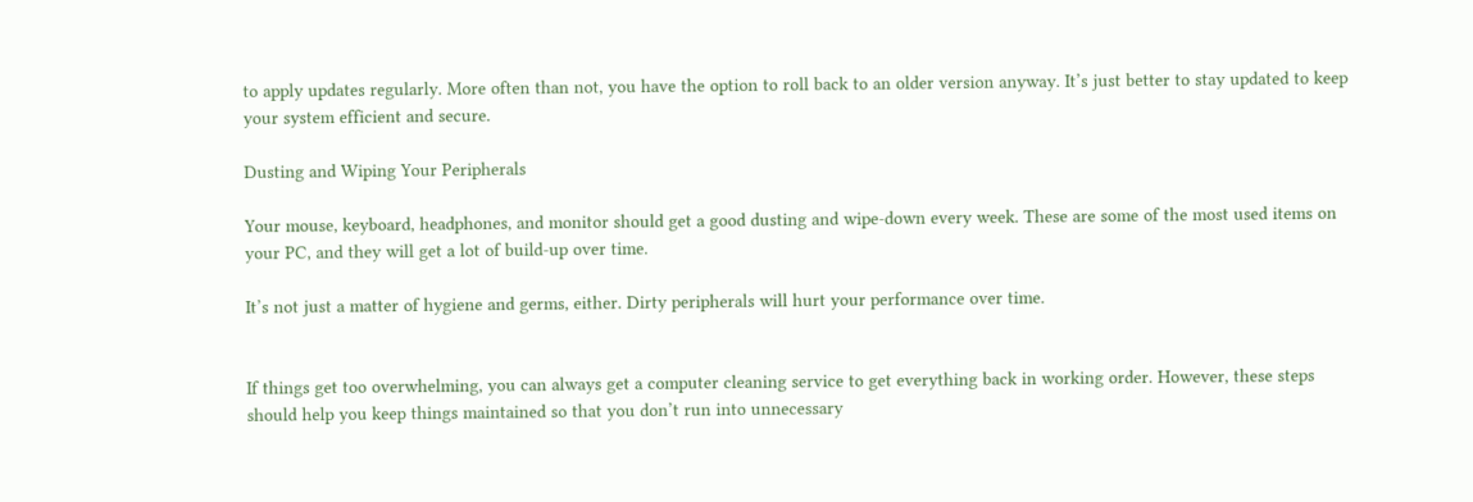to apply updates regularly. More often than not, you have the option to roll back to an older version anyway. It’s just better to stay updated to keep your system efficient and secure.

Dusting and Wiping Your Peripherals

Your mouse, keyboard, headphones, and monitor should get a good dusting and wipe-down every week. These are some of the most used items on your PC, and they will get a lot of build-up over time.

It’s not just a matter of hygiene and germs, either. Dirty peripherals will hurt your performance over time.


If things get too overwhelming, you can always get a computer cleaning service to get everything back in working order. However, these steps should help you keep things maintained so that you don’t run into unnecessary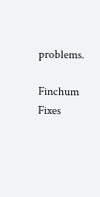problems.

Finchum Fixes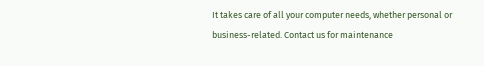It takes care of all your computer needs, whether personal or business-related. Contact us for maintenance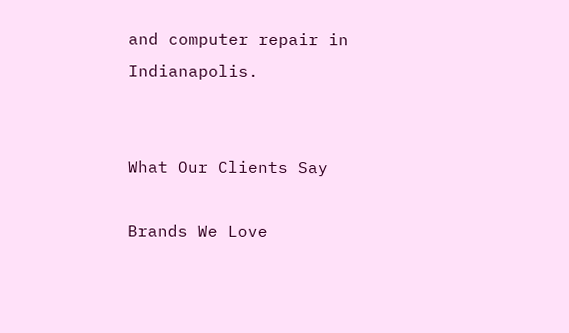and computer repair in Indianapolis.


What Our Clients Say

Brands We Love